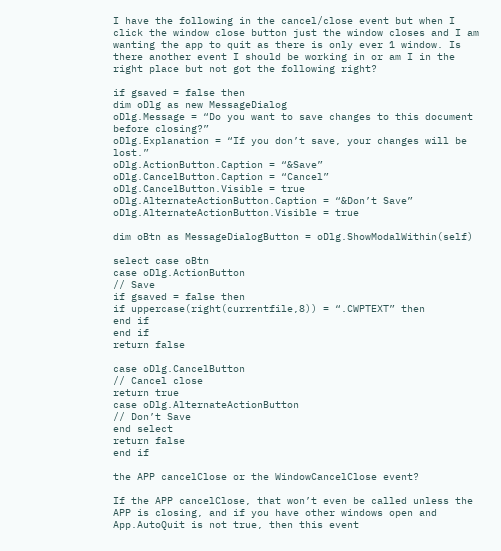I have the following in the cancel/close event but when I click the window close button just the window closes and I am wanting the app to quit as there is only ever 1 window. Is there another event I should be working in or am I in the right place but not got the following right?

if gsaved = false then
dim oDlg as new MessageDialog
oDlg.Message = “Do you want to save changes to this document before closing?”
oDlg.Explanation = “If you don’t save, your changes will be lost.”
oDlg.ActionButton.Caption = “&Save”
oDlg.CancelButton.Caption = “Cancel”
oDlg.CancelButton.Visible = true
oDlg.AlternateActionButton.Caption = “&Don’t Save”
oDlg.AlternateActionButton.Visible = true

dim oBtn as MessageDialogButton = oDlg.ShowModalWithin(self)

select case oBtn
case oDlg.ActionButton
// Save
if gsaved = false then
if uppercase(right(currentfile,8)) = “.CWPTEXT” then
end if
end if
return false

case oDlg.CancelButton
// Cancel close
return true
case oDlg.AlternateActionButton
// Don’t Save
end select
return false
end if

the APP cancelClose or the WindowCancelClose event?

If the APP cancelClose, that won’t even be called unless the APP is closing, and if you have other windows open and App.AutoQuit is not true, then this event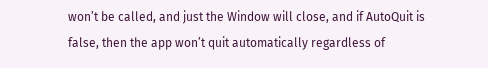won’t be called, and just the Window will close, and if AutoQuit is false, then the app won’t quit automatically regardless of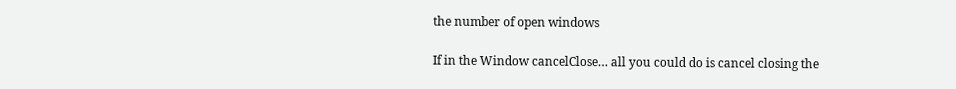the number of open windows

If in the Window cancelClose… all you could do is cancel closing the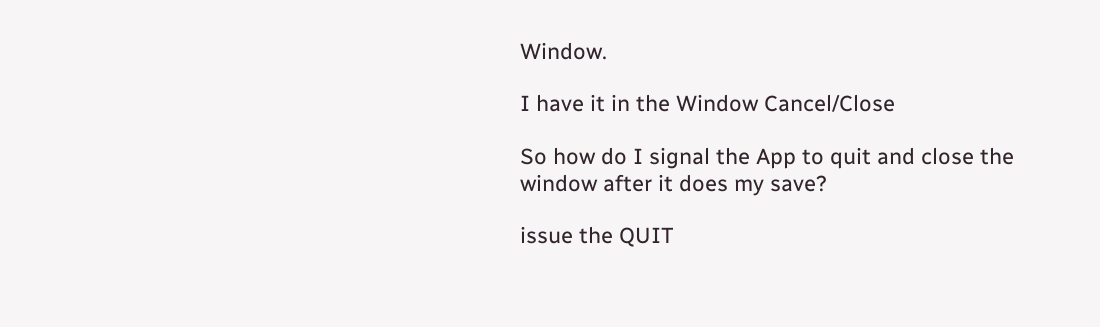Window.

I have it in the Window Cancel/Close

So how do I signal the App to quit and close the window after it does my save?

issue the QUIT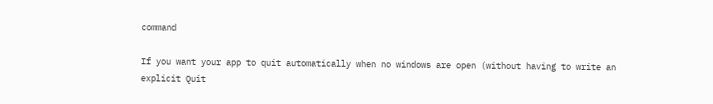command

If you want your app to quit automatically when no windows are open (without having to write an explicit Quit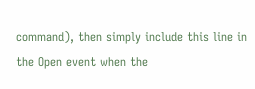command), then simply include this line in the Open event when the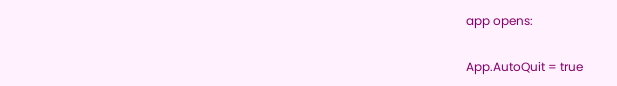app opens:

App.AutoQuit = true